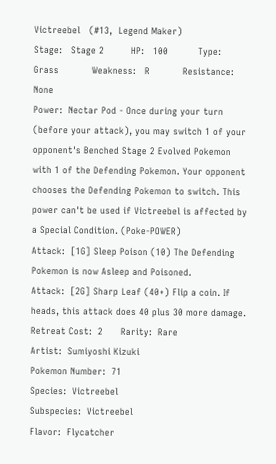Victreebel   (#13,  Legend Maker)
Stage:   Stage 2         HP:   100          Type:   Grass           Weakness:   R           Resistance:   None
Power:  Nectar Pod - Once during your turn (before your attack), you may switch 1 of your opponent's Benched Stage 2 Evolved Pokemon with 1 of the Defending Pokemon. Your opponent chooses the Defending Pokemon to switch. This power can't be used if Victreebel is affected by a Special Condition. (Poke-POWER)
Attack:  [1G] Sleep Poison (10) The Defending Pokemon is now Asleep and Poisoned.
Attack:  [2G] Sharp Leaf (40+) Flip a coin. If heads, this attack does 40 plus 30 more damage.
Retreat Cost:  2      Rarity:  Rare
Artist:  Sumiyoshi Kizuki
Pokemon Number:  71
Species:  Victreebel
Subspecies:  Victreebel
Flavor:  Flycatcher